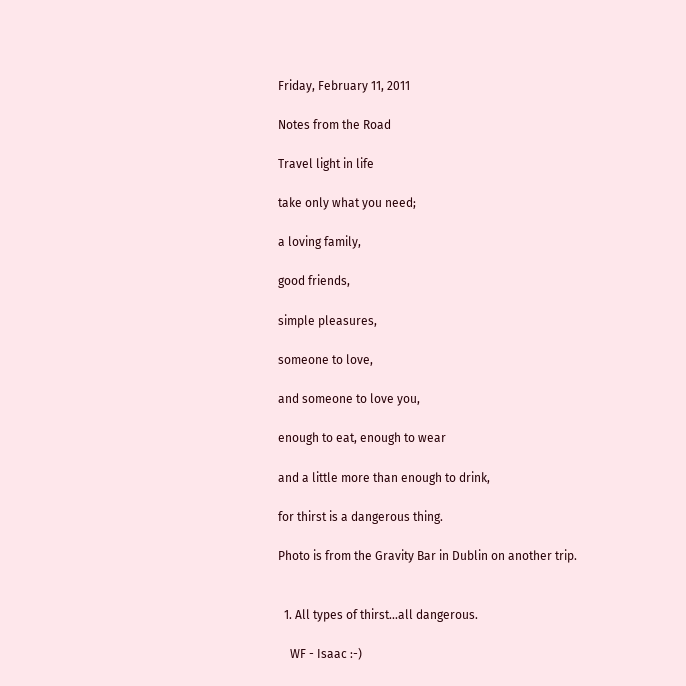Friday, February 11, 2011

Notes from the Road

Travel light in life

take only what you need;

a loving family,

good friends,

simple pleasures,

someone to love,

and someone to love you,

enough to eat, enough to wear

and a little more than enough to drink,

for thirst is a dangerous thing.

Photo is from the Gravity Bar in Dublin on another trip.


  1. All types of thirst...all dangerous.

    WF - Isaac :-)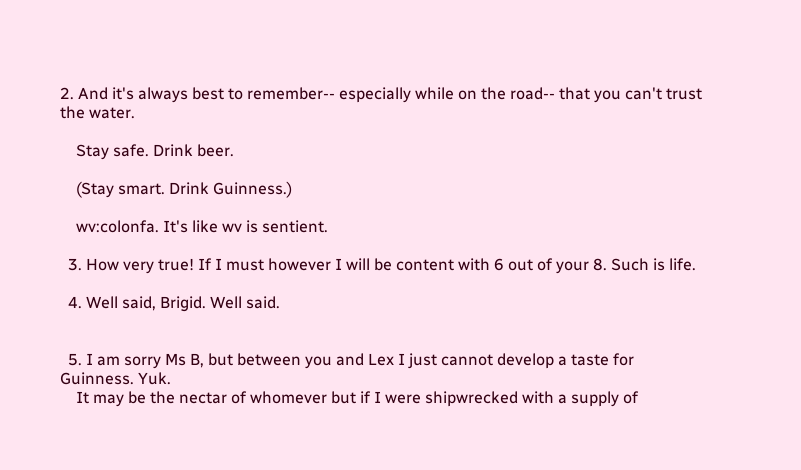2. And it's always best to remember-- especially while on the road-- that you can't trust the water.

    Stay safe. Drink beer.

    (Stay smart. Drink Guinness.)

    wv:colonfa. It's like wv is sentient.

  3. How very true! If I must however I will be content with 6 out of your 8. Such is life.

  4. Well said, Brigid. Well said.


  5. I am sorry Ms B, but between you and Lex I just cannot develop a taste for Guinness. Yuk.
    It may be the nectar of whomever but if I were shipwrecked with a supply of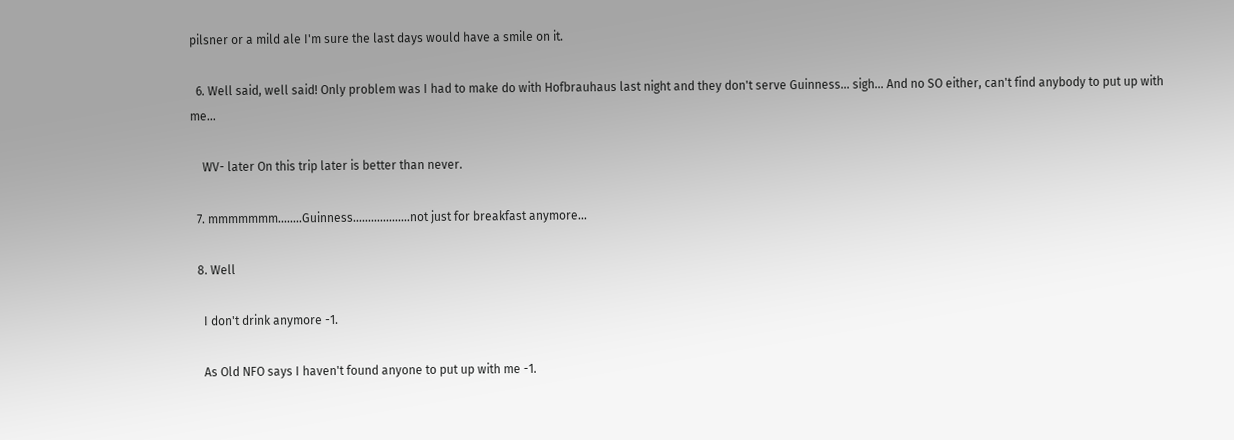pilsner or a mild ale I'm sure the last days would have a smile on it.

  6. Well said, well said! Only problem was I had to make do with Hofbrauhaus last night and they don't serve Guinness... sigh... And no SO either, can't find anybody to put up with me...

    WV- later On this trip later is better than never.

  7. mmmmmmm........Guinness...................not just for breakfast anymore...

  8. Well

    I don't drink anymore -1.

    As Old NFO says I haven't found anyone to put up with me -1.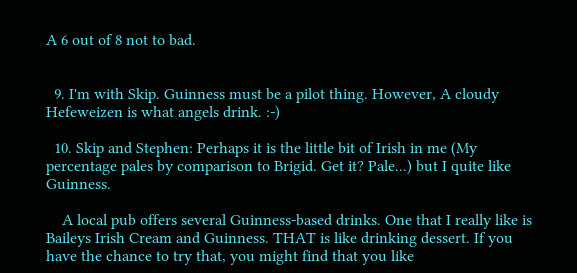A 6 out of 8 not to bad.


  9. I'm with Skip. Guinness must be a pilot thing. However, A cloudy Hefeweizen is what angels drink. :-)

  10. Skip and Stephen: Perhaps it is the little bit of Irish in me (My percentage pales by comparison to Brigid. Get it? Pale...) but I quite like Guinness.

    A local pub offers several Guinness-based drinks. One that I really like is Baileys Irish Cream and Guinness. THAT is like drinking dessert. If you have the chance to try that, you might find that you like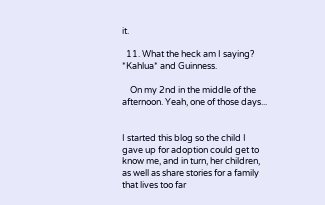it.

  11. What the heck am I saying? *Kahlua* and Guinness.

    On my 2nd in the middle of the afternoon. Yeah, one of those days...


I started this blog so the child I gave up for adoption could get to know me, and in turn, her children, as well as share stories for a family that lives too far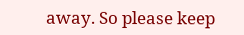away. So please keep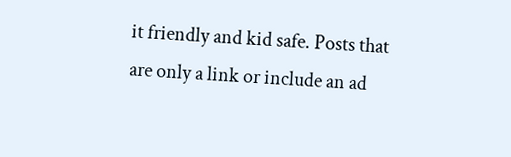it friendly and kid safe. Posts that are only a link or include an ad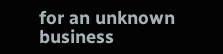for an unknown business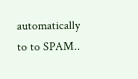automatically to to SPAM..